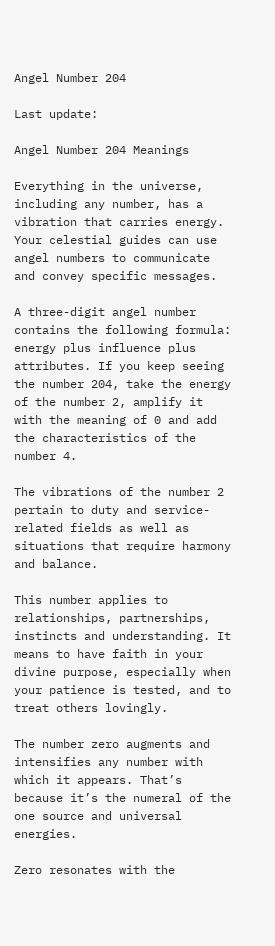Angel Number 204

Last update:

Angel Number 204 Meanings

Everything in the universe, including any number, has a vibration that carries energy. Your celestial guides can use angel numbers to communicate and convey specific messages.

A three-digit angel number contains the following formula: energy plus influence plus attributes. If you keep seeing the number 204, take the energy of the number 2, amplify it with the meaning of 0 and add the characteristics of the number 4.

The vibrations of the number 2 pertain to duty and service-related fields as well as situations that require harmony and balance.

This number applies to relationships, partnerships, instincts and understanding. It means to have faith in your divine purpose, especially when your patience is tested, and to treat others lovingly.

The number zero augments and intensifies any number with which it appears. That’s because it’s the numeral of the one source and universal energies.

Zero resonates with the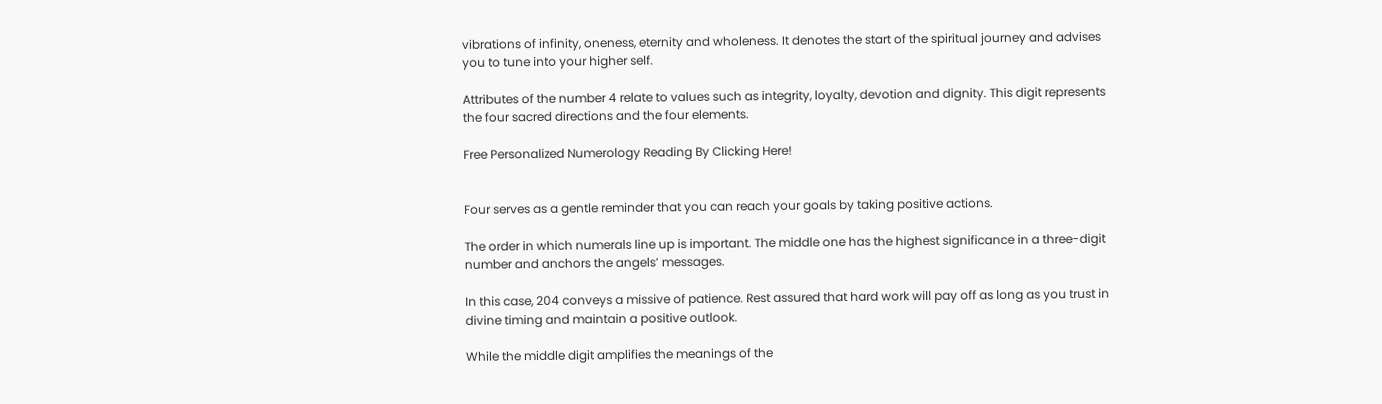vibrations of infinity, oneness, eternity and wholeness. It denotes the start of the spiritual journey and advises you to tune into your higher self.

Attributes of the number 4 relate to values such as integrity, loyalty, devotion and dignity. This digit represents the four sacred directions and the four elements.

Free Personalized Numerology Reading By Clicking Here!


Four serves as a gentle reminder that you can reach your goals by taking positive actions.

The order in which numerals line up is important. The middle one has the highest significance in a three-digit number and anchors the angels’ messages.

In this case, 204 conveys a missive of patience. Rest assured that hard work will pay off as long as you trust in divine timing and maintain a positive outlook.

While the middle digit amplifies the meanings of the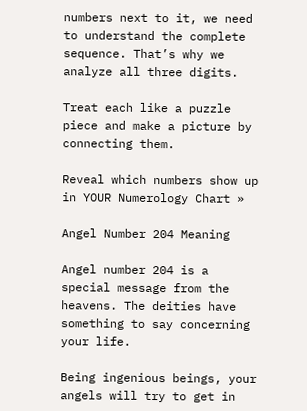numbers next to it, we need to understand the complete sequence. That’s why we analyze all three digits.

Treat each like a puzzle piece and make a picture by connecting them.

Reveal which numbers show up in YOUR Numerology Chart »

Angel Number 204 Meaning

Angel number 204 is a special message from the heavens. The deities have something to say concerning your life.

Being ingenious beings, your angels will try to get in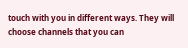touch with you in different ways. They will choose channels that you can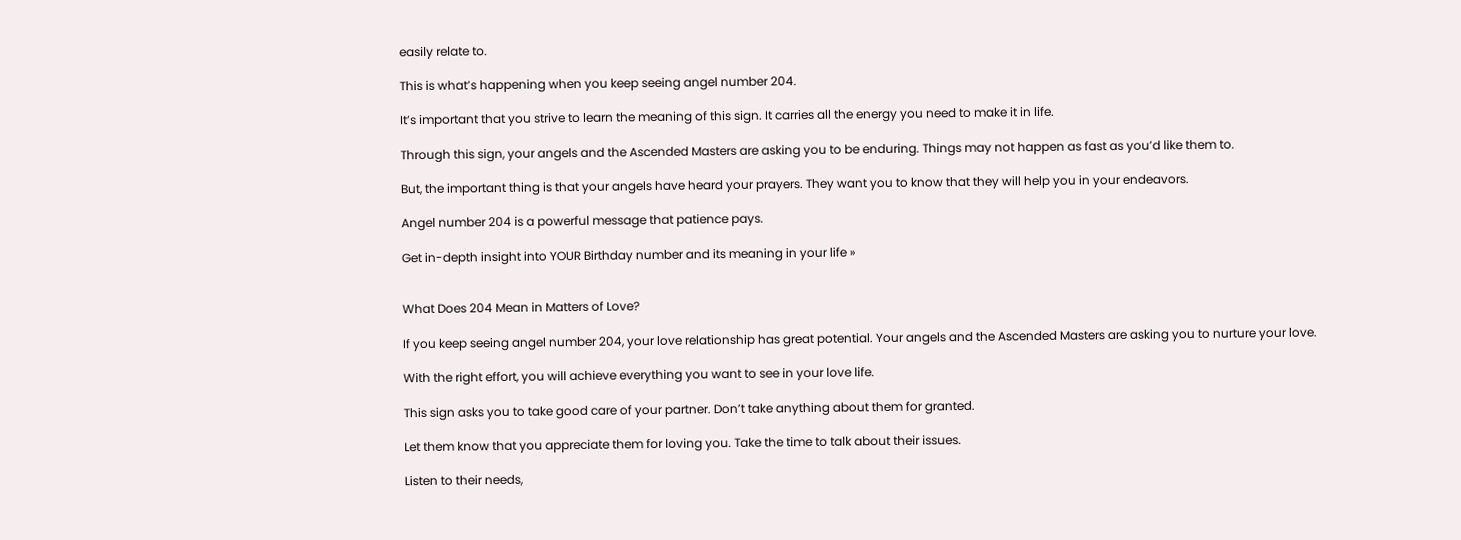easily relate to.

This is what’s happening when you keep seeing angel number 204.

It’s important that you strive to learn the meaning of this sign. It carries all the energy you need to make it in life.

Through this sign, your angels and the Ascended Masters are asking you to be enduring. Things may not happen as fast as you’d like them to.

But, the important thing is that your angels have heard your prayers. They want you to know that they will help you in your endeavors.

Angel number 204 is a powerful message that patience pays.

Get in-depth insight into YOUR Birthday number and its meaning in your life »


What Does 204 Mean in Matters of Love?

If you keep seeing angel number 204, your love relationship has great potential. Your angels and the Ascended Masters are asking you to nurture your love.

With the right effort, you will achieve everything you want to see in your love life.

This sign asks you to take good care of your partner. Don’t take anything about them for granted.

Let them know that you appreciate them for loving you. Take the time to talk about their issues.

Listen to their needs,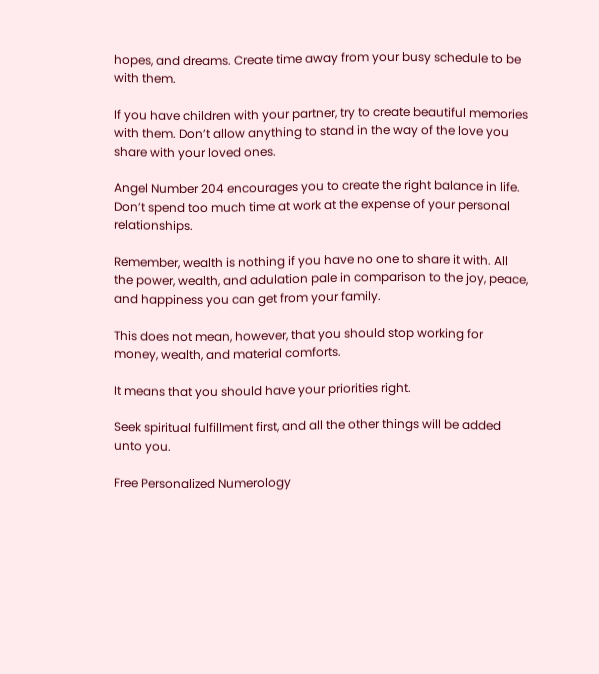hopes, and dreams. Create time away from your busy schedule to be with them.

If you have children with your partner, try to create beautiful memories with them. Don’t allow anything to stand in the way of the love you share with your loved ones.

Angel Number 204 encourages you to create the right balance in life. Don’t spend too much time at work at the expense of your personal relationships.

Remember, wealth is nothing if you have no one to share it with. All the power, wealth, and adulation pale in comparison to the joy, peace, and happiness you can get from your family.

This does not mean, however, that you should stop working for money, wealth, and material comforts.

It means that you should have your priorities right.

Seek spiritual fulfillment first, and all the other things will be added unto you.

Free Personalized Numerology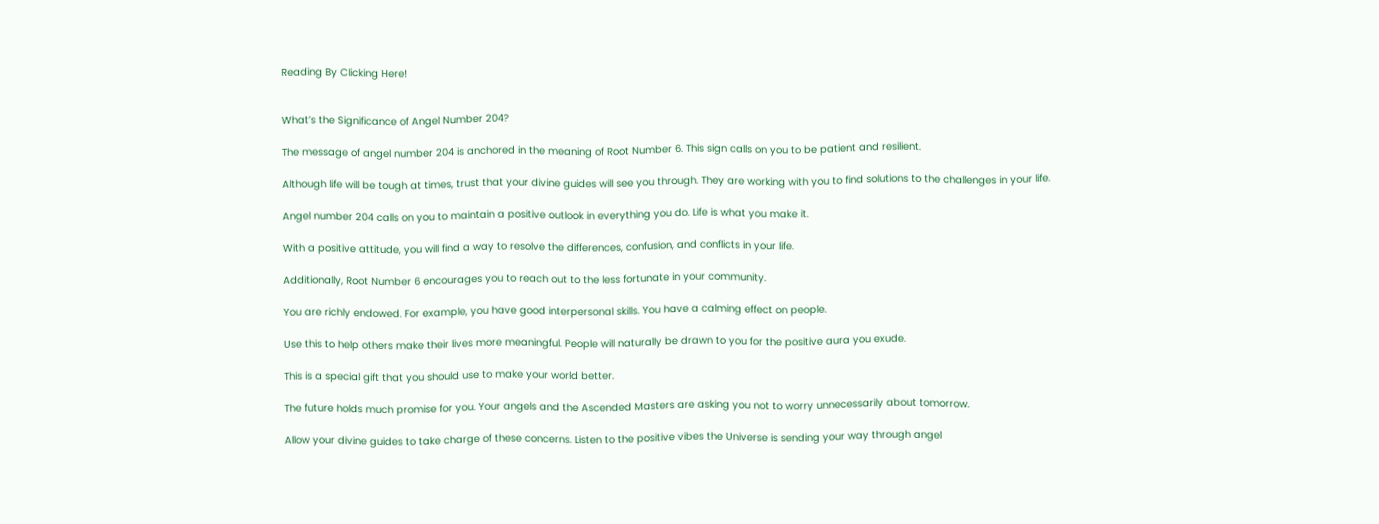Reading By Clicking Here!


What’s the Significance of Angel Number 204?

The message of angel number 204 is anchored in the meaning of Root Number 6. This sign calls on you to be patient and resilient.

Although life will be tough at times, trust that your divine guides will see you through. They are working with you to find solutions to the challenges in your life.

Angel number 204 calls on you to maintain a positive outlook in everything you do. Life is what you make it.

With a positive attitude, you will find a way to resolve the differences, confusion, and conflicts in your life.

Additionally, Root Number 6 encourages you to reach out to the less fortunate in your community.

You are richly endowed. For example, you have good interpersonal skills. You have a calming effect on people.

Use this to help others make their lives more meaningful. People will naturally be drawn to you for the positive aura you exude.

This is a special gift that you should use to make your world better.

The future holds much promise for you. Your angels and the Ascended Masters are asking you not to worry unnecessarily about tomorrow.

Allow your divine guides to take charge of these concerns. Listen to the positive vibes the Universe is sending your way through angel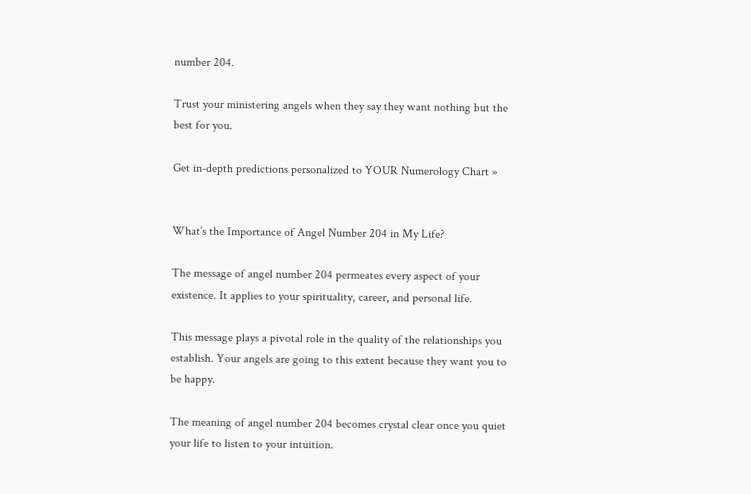number 204.

Trust your ministering angels when they say they want nothing but the best for you.

Get in-depth predictions personalized to YOUR Numerology Chart »


What’s the Importance of Angel Number 204 in My Life?

The message of angel number 204 permeates every aspect of your existence. It applies to your spirituality, career, and personal life.

This message plays a pivotal role in the quality of the relationships you establish. Your angels are going to this extent because they want you to be happy.

The meaning of angel number 204 becomes crystal clear once you quiet your life to listen to your intuition.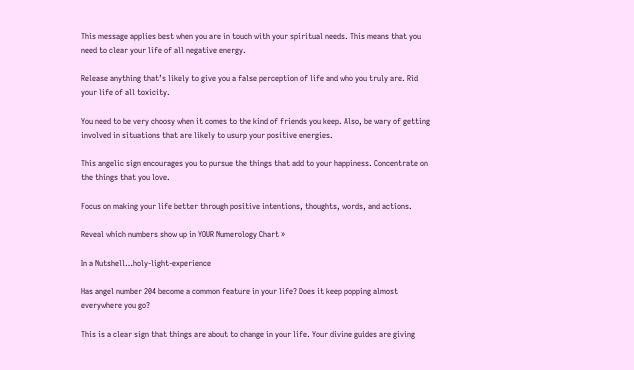This message applies best when you are in touch with your spiritual needs. This means that you need to clear your life of all negative energy.

Release anything that’s likely to give you a false perception of life and who you truly are. Rid your life of all toxicity.

You need to be very choosy when it comes to the kind of friends you keep. Also, be wary of getting involved in situations that are likely to usurp your positive energies.

This angelic sign encourages you to pursue the things that add to your happiness. Concentrate on the things that you love.

Focus on making your life better through positive intentions, thoughts, words, and actions.

Reveal which numbers show up in YOUR Numerology Chart »

In a Nutshell…holy-light-experience

Has angel number 204 become a common feature in your life? Does it keep popping almost everywhere you go?

This is a clear sign that things are about to change in your life. Your divine guides are giving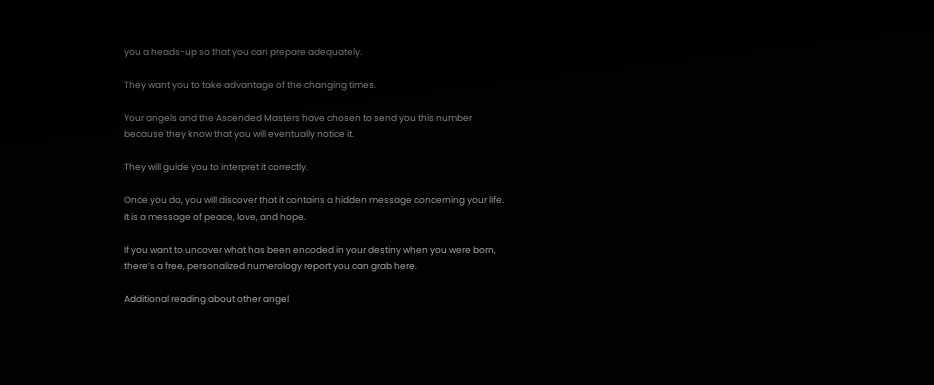you a heads-up so that you can prepare adequately.

They want you to take advantage of the changing times.

Your angels and the Ascended Masters have chosen to send you this number because they know that you will eventually notice it.

They will guide you to interpret it correctly.

Once you do, you will discover that it contains a hidden message concerning your life. It is a message of peace, love, and hope.

If you want to uncover what has been encoded in your destiny when you were born, there’s a free, personalized numerology report you can grab here.

Additional reading about other angel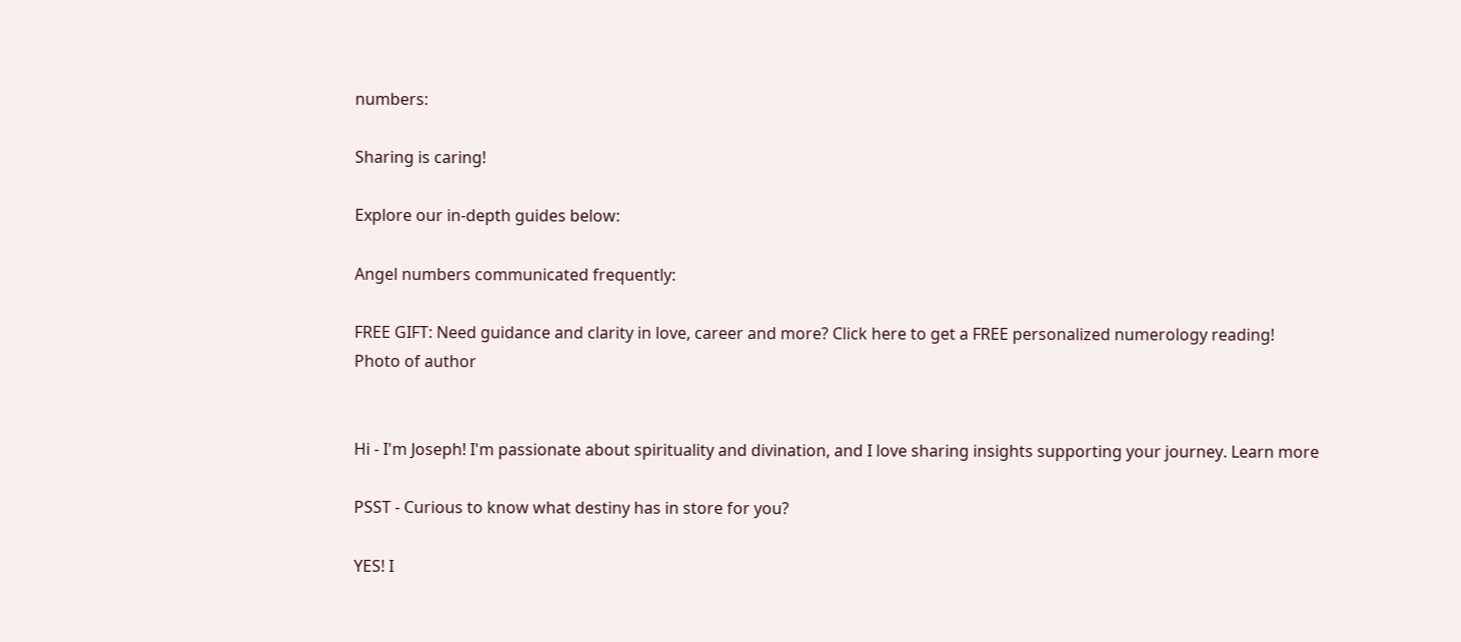numbers:

Sharing is caring!

Explore our in-depth guides below:

Angel numbers communicated frequently:

FREE GIFT: Need guidance and clarity in love, career and more? Click here to get a FREE personalized numerology reading!
Photo of author


Hi - I'm Joseph! I'm passionate about spirituality and divination, and I love sharing insights supporting your journey. Learn more

PSST - Curious to know what destiny has in store for you?

YES! I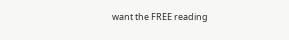want the FREE reading